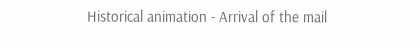Historical animation - Arrival of the mail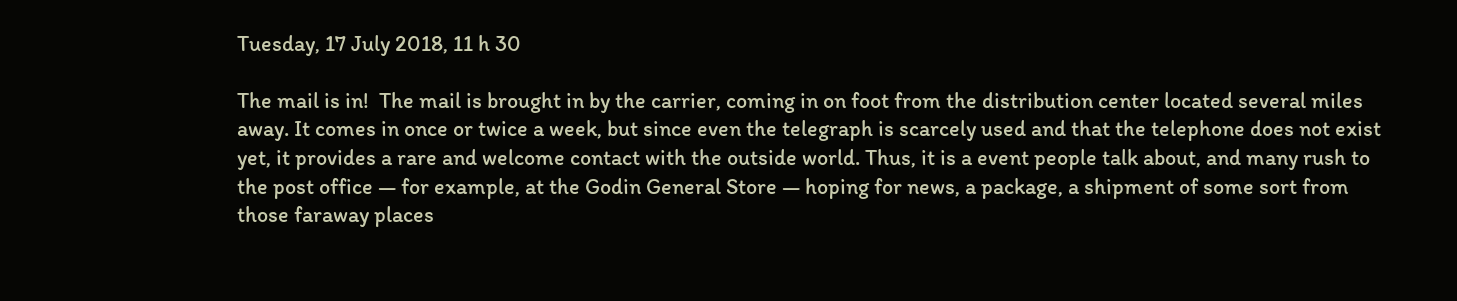Tuesday, 17 July 2018, 11 h 30

The mail is in!  The mail is brought in by the carrier, coming in on foot from the distribution center located several miles away. It comes in once or twice a week, but since even the telegraph is scarcely used and that the telephone does not exist yet, it provides a rare and welcome contact with the outside world. Thus, it is a event people talk about, and many rush to the post office — for example, at the Godin General Store — hoping for news, a package, a shipment of some sort from those faraway places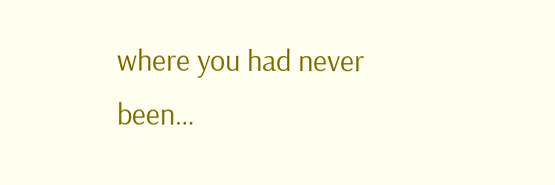where you had never been…